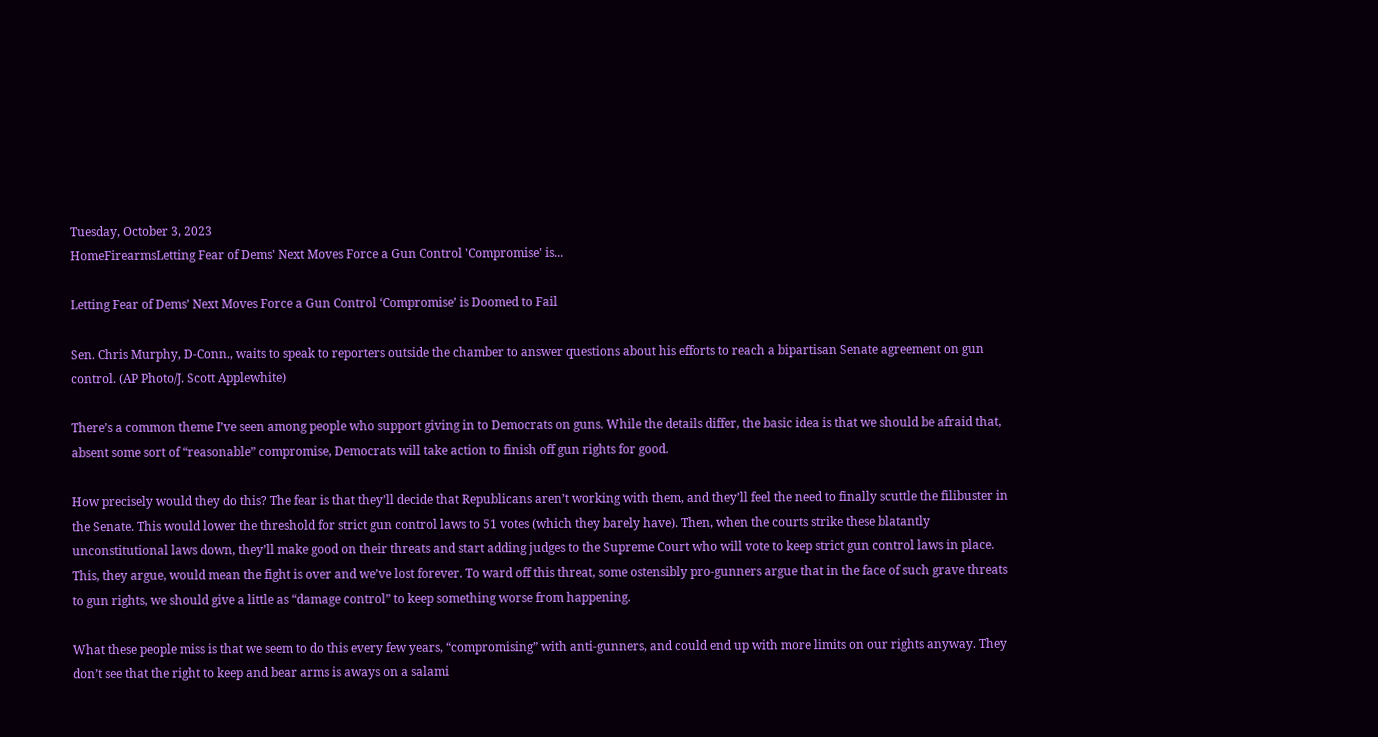Tuesday, October 3, 2023
HomeFirearmsLetting Fear of Dems' Next Moves Force a Gun Control 'Compromise' is...

Letting Fear of Dems’ Next Moves Force a Gun Control ‘Compromise’ is Doomed to Fail

Sen. Chris Murphy, D-Conn., waits to speak to reporters outside the chamber to answer questions about his efforts to reach a bipartisan Senate agreement on gun control. (AP Photo/J. Scott Applewhite)

There’s a common theme I’ve seen among people who support giving in to Democrats on guns. While the details differ, the basic idea is that we should be afraid that, absent some sort of “reasonable” compromise, Democrats will take action to finish off gun rights for good.

How precisely would they do this? The fear is that they’ll decide that Republicans aren’t working with them, and they’ll feel the need to finally scuttle the filibuster in the Senate. This would lower the threshold for strict gun control laws to 51 votes (which they barely have). Then, when the courts strike these blatantly unconstitutional laws down, they’ll make good on their threats and start adding judges to the Supreme Court who will vote to keep strict gun control laws in place. This, they argue, would mean the fight is over and we’ve lost forever. To ward off this threat, some ostensibly pro-gunners argue that in the face of such grave threats to gun rights, we should give a little as “damage control” to keep something worse from happening.

What these people miss is that we seem to do this every few years, “compromising” with anti-gunners, and could end up with more limits on our rights anyway. They don’t see that the right to keep and bear arms is aways on a salami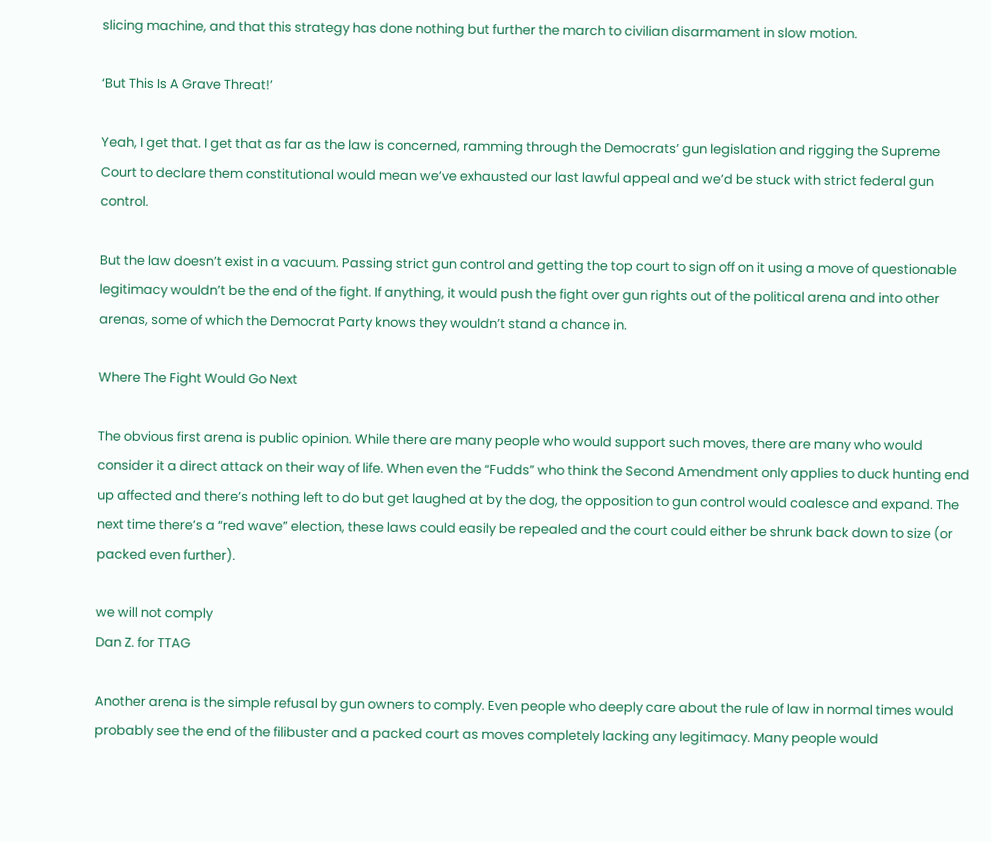slicing machine, and that this strategy has done nothing but further the march to civilian disarmament in slow motion.

‘But This Is A Grave Threat!’

Yeah, I get that. I get that as far as the law is concerned, ramming through the Democrats’ gun legislation and rigging the Supreme Court to declare them constitutional would mean we’ve exhausted our last lawful appeal and we’d be stuck with strict federal gun control.

But the law doesn’t exist in a vacuum. Passing strict gun control and getting the top court to sign off on it using a move of questionable legitimacy wouldn’t be the end of the fight. If anything, it would push the fight over gun rights out of the political arena and into other arenas, some of which the Democrat Party knows they wouldn’t stand a chance in.

Where The Fight Would Go Next

The obvious first arena is public opinion. While there are many people who would support such moves, there are many who would consider it a direct attack on their way of life. When even the “Fudds” who think the Second Amendment only applies to duck hunting end up affected and there’s nothing left to do but get laughed at by the dog, the opposition to gun control would coalesce and expand. The next time there’s a “red wave” election, these laws could easily be repealed and the court could either be shrunk back down to size (or packed even further).

we will not comply
Dan Z. for TTAG

Another arena is the simple refusal by gun owners to comply. Even people who deeply care about the rule of law in normal times would probably see the end of the filibuster and a packed court as moves completely lacking any legitimacy. Many people would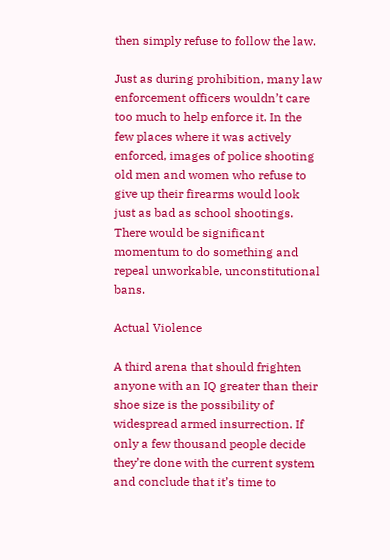then simply refuse to follow the law.

Just as during prohibition, many law enforcement officers wouldn’t care too much to help enforce it. In the few places where it was actively enforced, images of police shooting old men and women who refuse to give up their firearms would look just as bad as school shootings. There would be significant momentum to do something and repeal unworkable, unconstitutional bans.

Actual Violence

A third arena that should frighten anyone with an IQ greater than their shoe size is the possibility of widespread armed insurrection. If only a few thousand people decide they’re done with the current system and conclude that it’s time to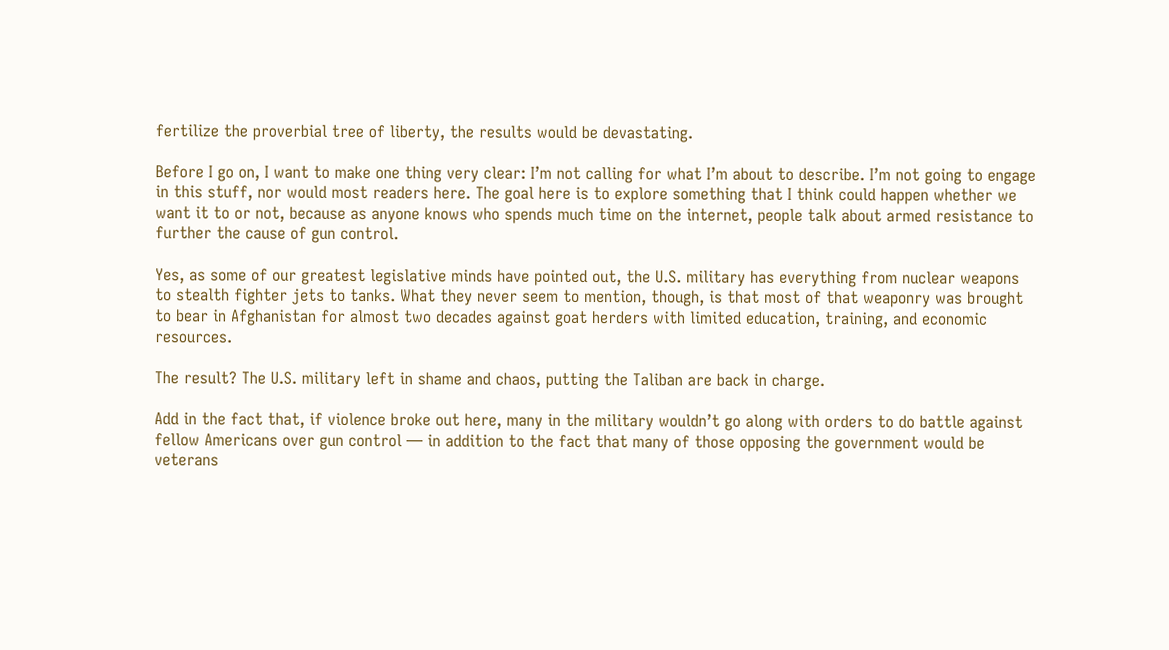fertilize the proverbial tree of liberty, the results would be devastating.

Before I go on, I want to make one thing very clear: I’m not calling for what I’m about to describe. I’m not going to engage in this stuff, nor would most readers here. The goal here is to explore something that I think could happen whether we want it to or not, because as anyone knows who spends much time on the internet, people talk about armed resistance to further the cause of gun control.

Yes, as some of our greatest legislative minds have pointed out, the U.S. military has everything from nuclear weapons to stealth fighter jets to tanks. What they never seem to mention, though, is that most of that weaponry was brought to bear in Afghanistan for almost two decades against goat herders with limited education, training, and economic resources.

The result? The U.S. military left in shame and chaos, putting the Taliban are back in charge.

Add in the fact that, if violence broke out here, many in the military wouldn’t go along with orders to do battle against fellow Americans over gun control — in addition to the fact that many of those opposing the government would be veterans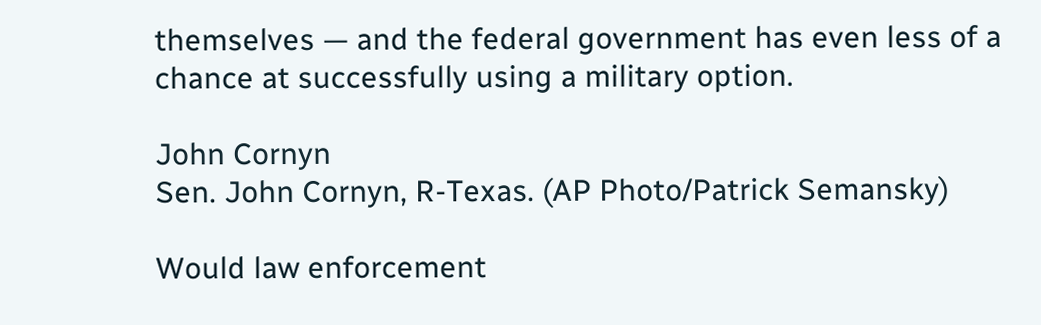themselves — and the federal government has even less of a chance at successfully using a military option.

John Cornyn
Sen. John Cornyn, R-Texas. (AP Photo/Patrick Semansky)

Would law enforcement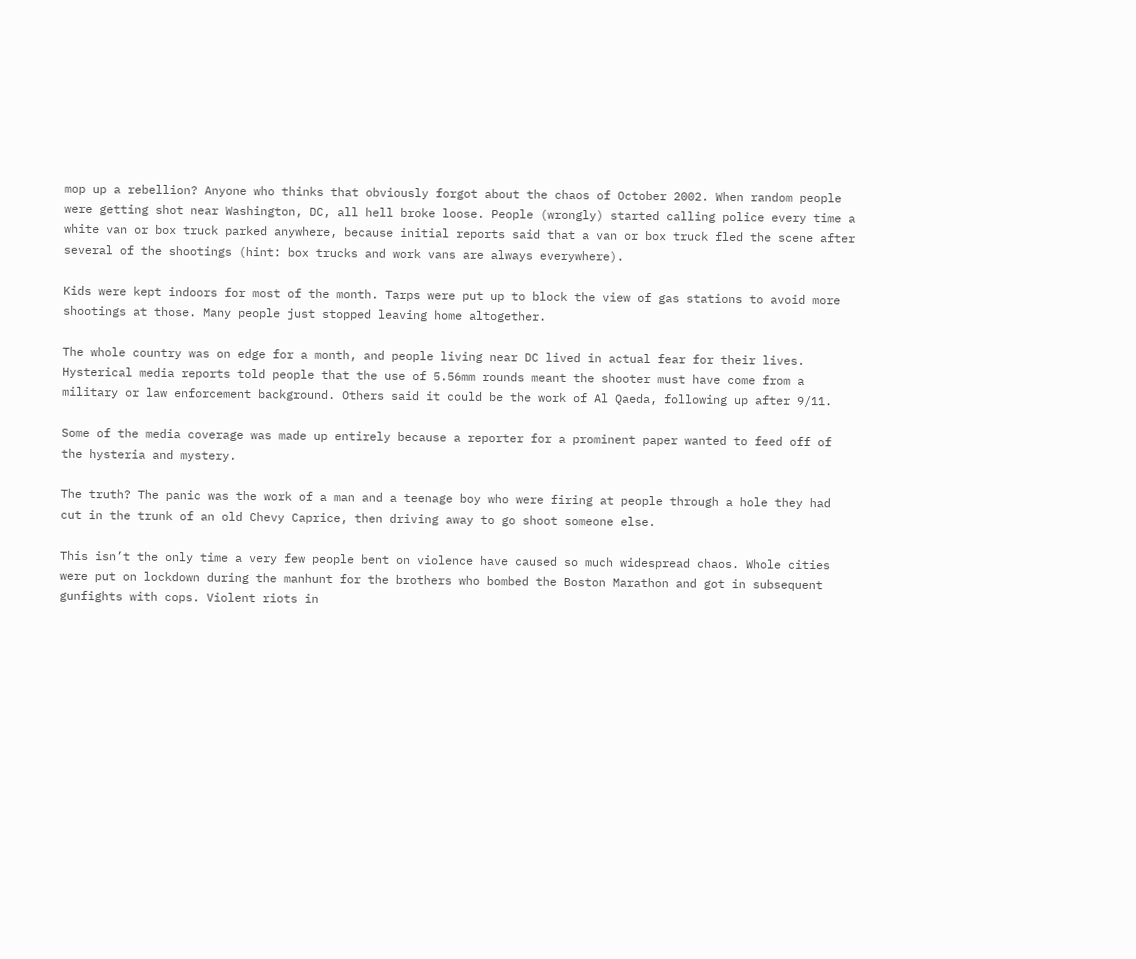mop up a rebellion? Anyone who thinks that obviously forgot about the chaos of October 2002. When random people were getting shot near Washington, DC, all hell broke loose. People (wrongly) started calling police every time a white van or box truck parked anywhere, because initial reports said that a van or box truck fled the scene after several of the shootings (hint: box trucks and work vans are always everywhere).

Kids were kept indoors for most of the month. Tarps were put up to block the view of gas stations to avoid more shootings at those. Many people just stopped leaving home altogether.

The whole country was on edge for a month, and people living near DC lived in actual fear for their lives. Hysterical media reports told people that the use of 5.56mm rounds meant the shooter must have come from a military or law enforcement background. Others said it could be the work of Al Qaeda, following up after 9/11.

Some of the media coverage was made up entirely because a reporter for a prominent paper wanted to feed off of the hysteria and mystery.

The truth? The panic was the work of a man and a teenage boy who were firing at people through a hole they had cut in the trunk of an old Chevy Caprice, then driving away to go shoot someone else.

This isn’t the only time a very few people bent on violence have caused so much widespread chaos. Whole cities were put on lockdown during the manhunt for the brothers who bombed the Boston Marathon and got in subsequent gunfights with cops. Violent riots in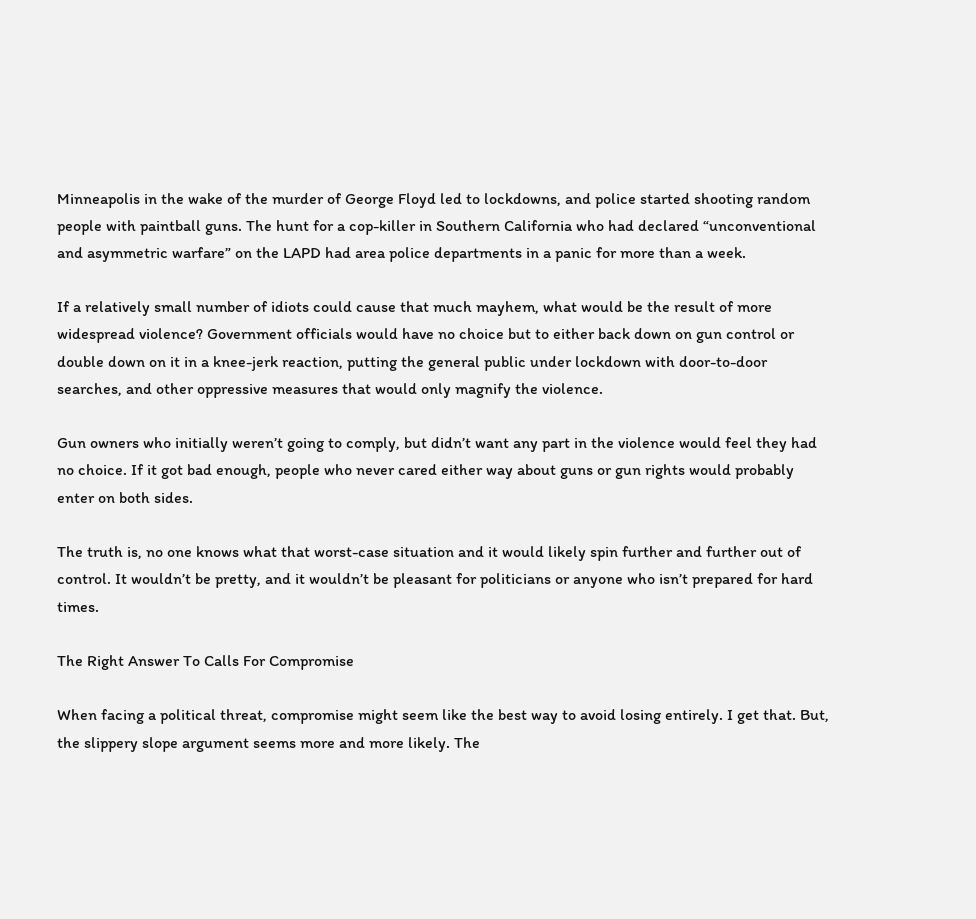Minneapolis in the wake of the murder of George Floyd led to lockdowns, and police started shooting random people with paintball guns. The hunt for a cop-killer in Southern California who had declared “unconventional and asymmetric warfare” on the LAPD had area police departments in a panic for more than a week.

If a relatively small number of idiots could cause that much mayhem, what would be the result of more widespread violence? Government officials would have no choice but to either back down on gun control or double down on it in a knee-jerk reaction, putting the general public under lockdown with door-to-door searches, and other oppressive measures that would only magnify the violence.

Gun owners who initially weren’t going to comply, but didn’t want any part in the violence would feel they had no choice. If it got bad enough, people who never cared either way about guns or gun rights would probably enter on both sides.

The truth is, no one knows what that worst-case situation and it would likely spin further and further out of control. It wouldn’t be pretty, and it wouldn’t be pleasant for politicians or anyone who isn’t prepared for hard times.

The Right Answer To Calls For Compromise

When facing a political threat, compromise might seem like the best way to avoid losing entirely. I get that. But, the slippery slope argument seems more and more likely. The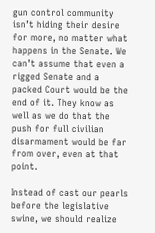gun control community isn’t hiding their desire for more, no matter what happens in the Senate. We can’t assume that even a rigged Senate and a packed Court would be the end of it. They know as well as we do that the push for full civilian disarmament would be far from over, even at that point.

Instead of cast our pearls before the legislative swine, we should realize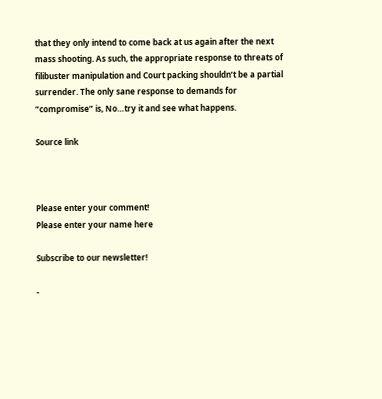that they only intend to come back at us again after the next mass shooting. As such, the appropriate response to threats of filibuster manipulation and Court packing shouldn’t be a partial surrender. The only sane response to demands for “compromise” is, No…try it and see what happens.

Source link



Please enter your comment!
Please enter your name here

Subscribe to our newsletter!

-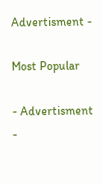Advertisment -

Most Popular

- Advertisment -